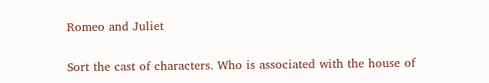Romeo and Juliet

Sort the cast of characters. Who is associated with the house of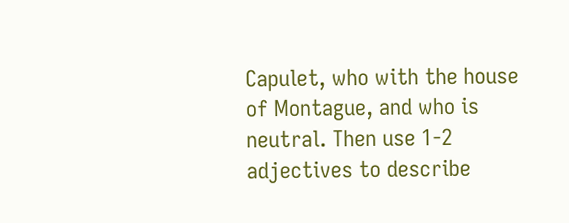Capulet, who with the house of Montague, and who is neutral. Then use 1-2 adjectives to describe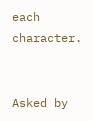each character.


Asked by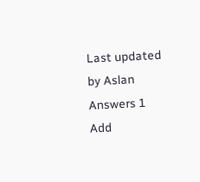Last updated by Aslan
Answers 1
Add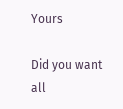Yours

Did you want all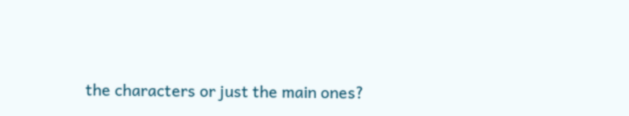the characters or just the main ones?